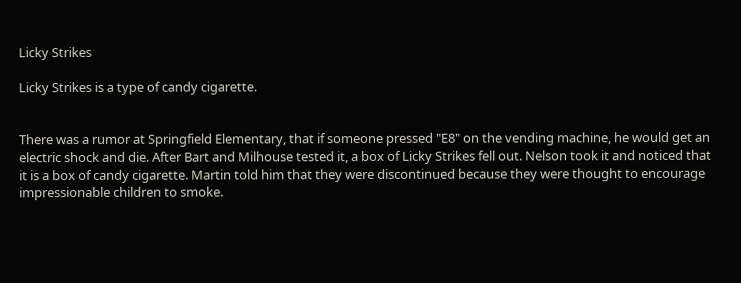Licky Strikes

Licky Strikes is a type of candy cigarette.


There was a rumor at Springfield Elementary, that if someone pressed "E8" on the vending machine, he would get an electric shock and die. After Bart and Milhouse tested it, a box of Licky Strikes fell out. Nelson took it and noticed that it is a box of candy cigarette. Martin told him that they were discontinued because they were thought to encourage impressionable children to smoke.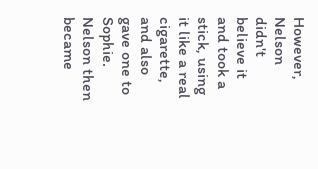However, Nelson didn't believe it and took a stick, using it like a real cigarette, and also gave one to Sophie. Nelson then became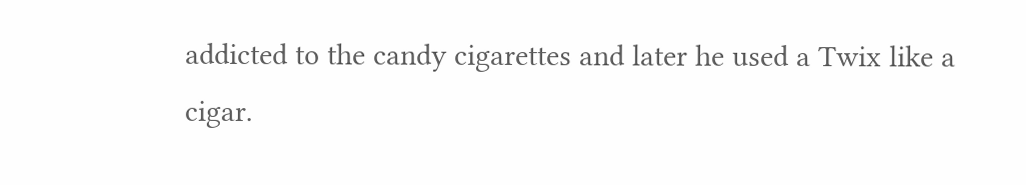addicted to the candy cigarettes and later he used a Twix like a cigar.